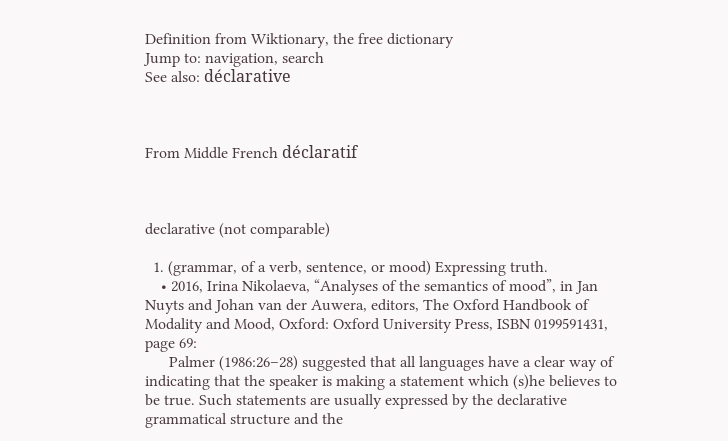Definition from Wiktionary, the free dictionary
Jump to: navigation, search
See also: déclarative



From Middle French déclaratif



declarative (not comparable)

  1. (grammar, of a verb, sentence, or mood) Expressing truth.
    • 2016, Irina Nikolaeva, “Analyses of the semantics of mood”, in Jan Nuyts and Johan van der Auwera, editors, The Oxford Handbook of Modality and Mood, Oxford: Oxford University Press, ISBN 0199591431, page 69:
      Palmer (1986:26–28) suggested that all languages have a clear way of indicating that the speaker is making a statement which (s)he believes to be true. Such statements are usually expressed by the declarative grammatical structure and the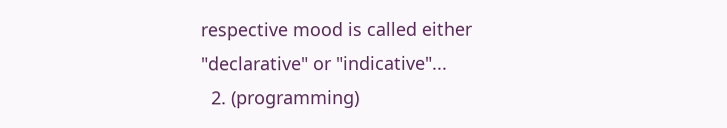respective mood is called either "declarative" or "indicative"...
  2. (programming)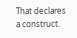That declares a construct.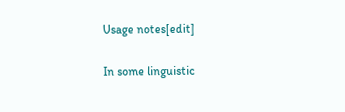Usage notes[edit]

In some linguistic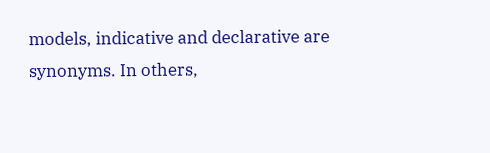models, indicative and declarative are synonyms. In others,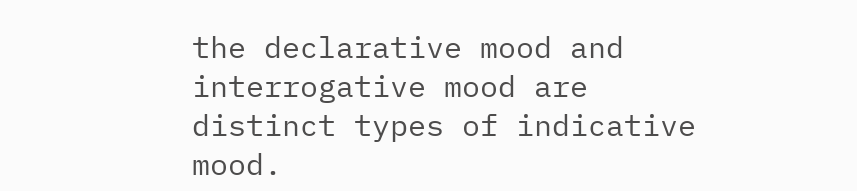the declarative mood and interrogative mood are distinct types of indicative mood.